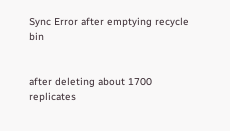Sync Error after emptying recycle bin


after deleting about 1700 replicates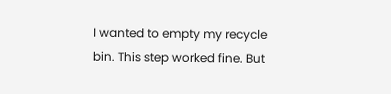I wanted to empty my recycle bin. This step worked fine. But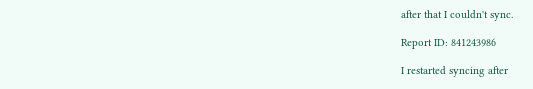after that I couldn't sync.

Report ID: 841243986

I restarted syncing after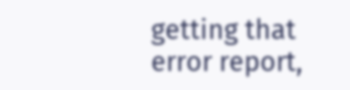getting that error report,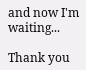and now I'm waiting...

Thank you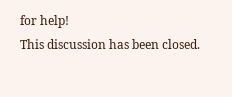for help!
This discussion has been closed.